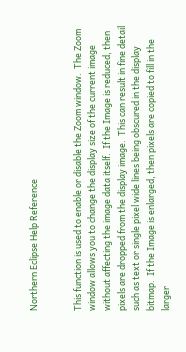Northern Eclipse Help Reference


This function is used to enable or disable the Zoom window.  The Zoom window allows you to change the display size of the current image without affecting the image data itself.  If the Image is reduced, then pixels are dropped from the display image.  This can result in fine detail such as text or single pixel wide lines being obscured in the display bitmap.  If the Image is enlarged, then pixels are copied to fill in the larger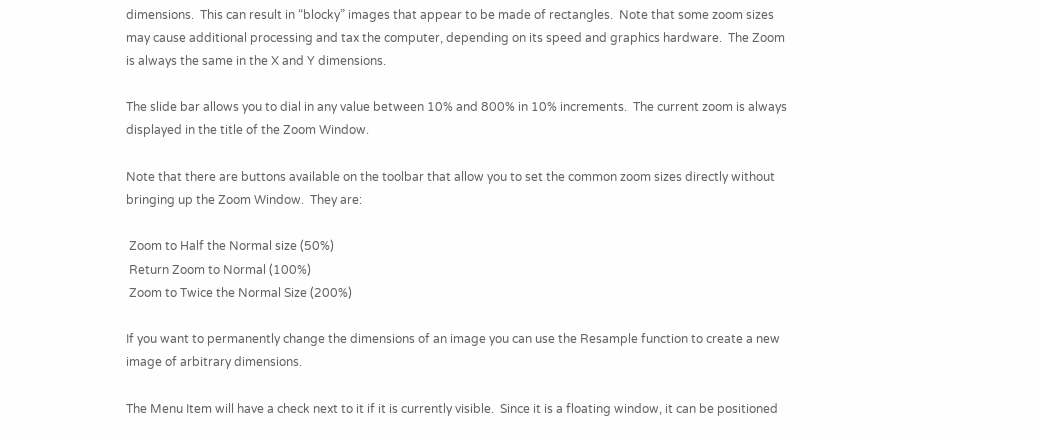dimensions.  This can result in “blocky” images that appear to be made of rectangles.  Note that some zoom sizes may cause additional processing and tax the computer, depending on its speed and graphics hardware.  The Zoom is always the same in the X and Y dimensions.

The slide bar allows you to dial in any value between 10% and 800% in 10% increments.  The current zoom is always displayed in the title of the Zoom Window.

Note that there are buttons available on the toolbar that allow you to set the common zoom sizes directly without bringing up the Zoom Window.  They are:

 Zoom to Half the Normal size (50%)
 Return Zoom to Normal (100%)
 Zoom to Twice the Normal Size (200%)

If you want to permanently change the dimensions of an image you can use the Resample function to create a new image of arbitrary dimensions.

The Menu Item will have a check next to it if it is currently visible.  Since it is a floating window, it can be positioned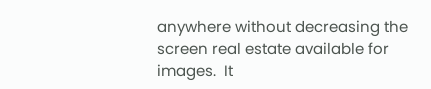anywhere without decreasing the screen real estate available for images.  It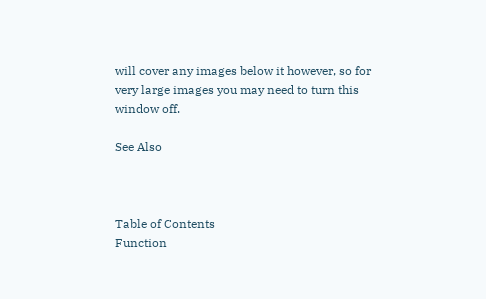will cover any images below it however, so for very large images you may need to turn this window off.

See Also



Table of Contents
Function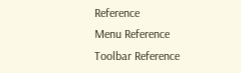Reference
Menu Reference
Toolbar Reference